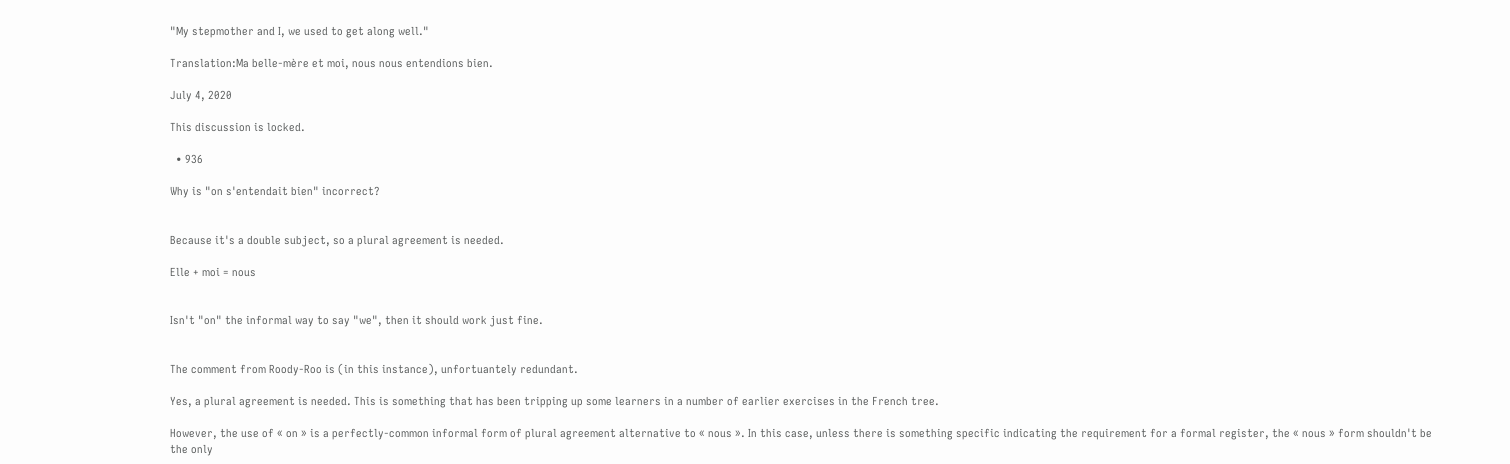"My stepmother and I, we used to get along well."

Translation:Ma belle-mère et moi, nous nous entendions bien.

July 4, 2020

This discussion is locked.

  • 936

Why is "on s'entendait bien" incorrect?


Because it's a double subject, so a plural agreement is needed.

Elle + moi = nous


Isn't "on" the informal way to say "we", then it should work just fine.


The comment from Roody-Roo is (in this instance), unfortuantely redundant.

Yes, a plural agreement is needed. This is something that has been tripping up some learners in a number of earlier exercises in the French tree.

However, the use of « on » is a perfectly-common informal form of plural agreement alternative to « nous ». In this case, unless there is something specific indicating the requirement for a formal register, the « nous » form shouldn't be the only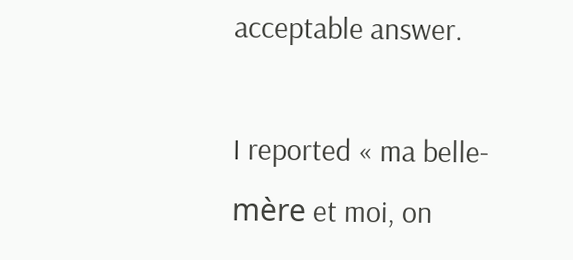acceptable answer.

I reported « ma belle-mère et moi, on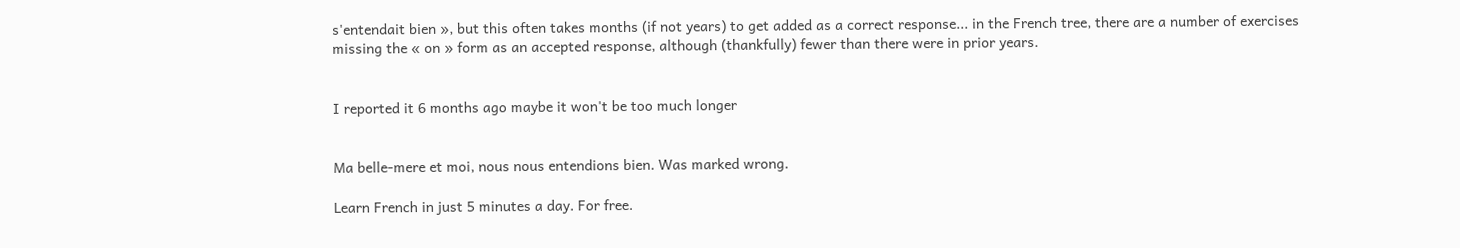s'entendait bien », but this often takes months (if not years) to get added as a correct response... in the French tree, there are a number of exercises missing the « on » form as an accepted response, although (thankfully) fewer than there were in prior years.


I reported it 6 months ago maybe it won't be too much longer


Ma belle-mere et moi, nous nous entendions bien. Was marked wrong.

Learn French in just 5 minutes a day. For free.